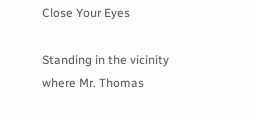Close Your Eyes

Standing in the vicinity where Mr. Thomas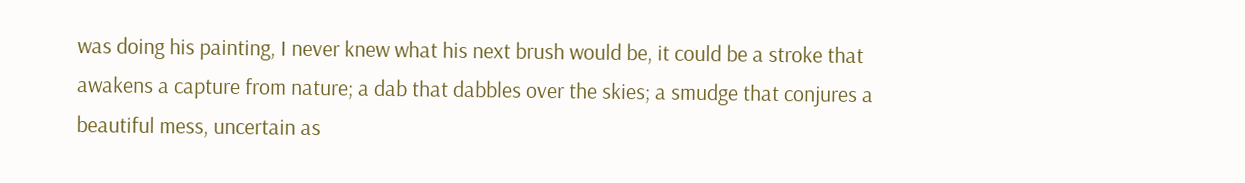was doing his painting, I never knew what his next brush would be, it could be a stroke that awakens a capture from nature; a dab that dabbles over the skies; a smudge that conjures a beautiful mess, uncertain as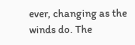ever, changing as the winds do. The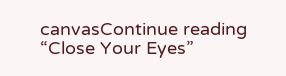canvasContinue reading “Close Your Eyes”